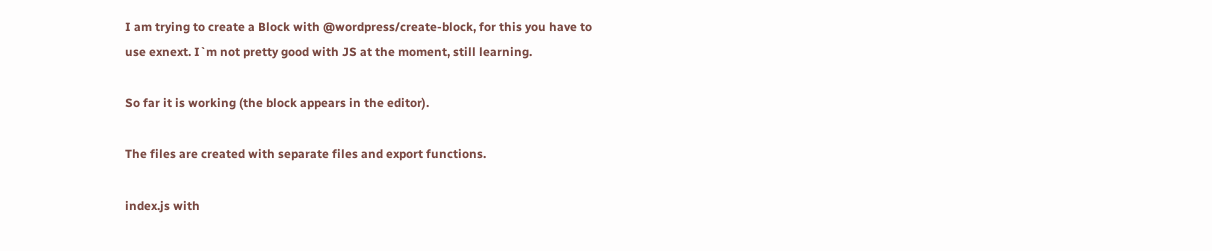I am trying to create a Block with @wordpress/create-block, for this you have to use exnext. I`m not pretty good with JS at the moment, still learning.

So far it is working (the block appears in the editor).

The files are created with separate files and export functions.

index.js with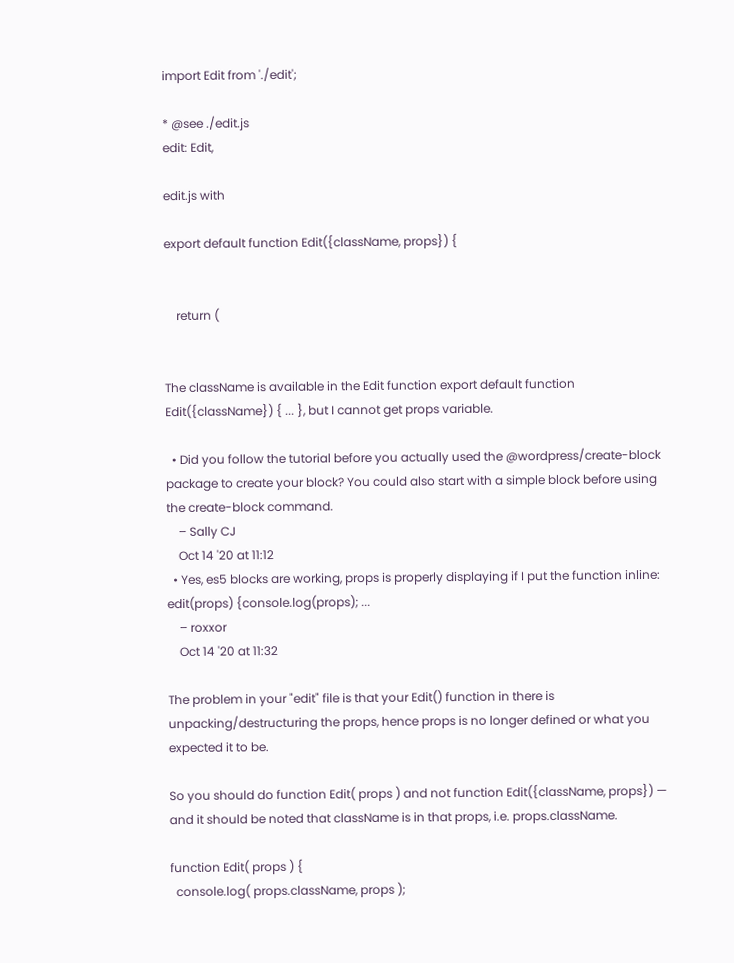import Edit from './edit';

* @see ./edit.js
edit: Edit,

edit.js with

export default function Edit({className, props}) {


    return (


The className is available in the Edit function export default function Edit({className}) { ... }, but I cannot get props variable.

  • Did you follow the tutorial before you actually used the @wordpress/create-block package to create your block? You could also start with a simple block before using the create-block command.
    – Sally CJ
    Oct 14 '20 at 11:12
  • Yes, es5 blocks are working, props is properly displaying if I put the function inline: edit(props) {console.log(props); ...
    – roxxor
    Oct 14 '20 at 11:32

The problem in your "edit" file is that your Edit() function in there is unpacking/destructuring the props, hence props is no longer defined or what you expected it to be.

So you should do function Edit( props ) and not function Edit({className, props}) — and it should be noted that className is in that props, i.e. props.className.

function Edit( props ) {
  console.log( props.className, props );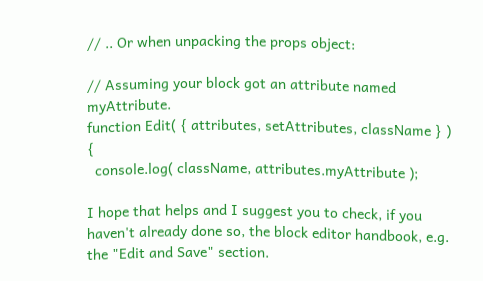// .. Or when unpacking the props object:

// Assuming your block got an attribute named myAttribute.
function Edit( { attributes, setAttributes, className } ) {
  console.log( className, attributes.myAttribute );

I hope that helps and I suggest you to check, if you haven't already done so, the block editor handbook, e.g. the "Edit and Save" section.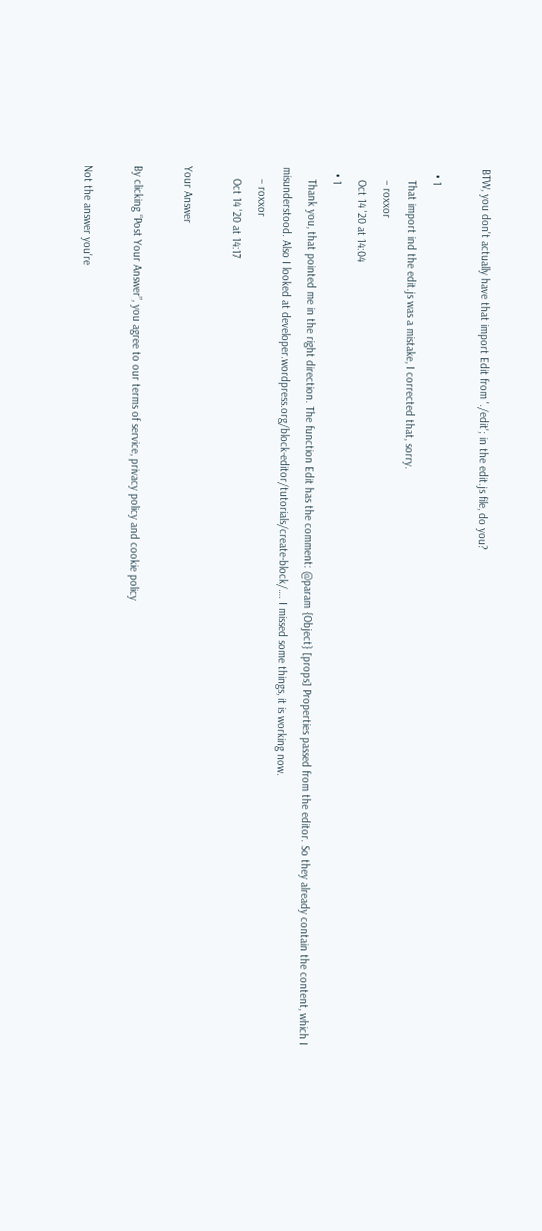BTW, you don't actually have that import Edit from './edit'; in the edit.js file, do you?

  • 1
    That import ind the edit.js was a mistake, I corrected that, sorry.
    – roxxor
    Oct 14 '20 at 14:04
  • 1
    Thank you, that pointed me in the right direction. The function Edit has the comment: @param {Object} [props] Properties passed from the editor. So they already contain the content, which I misunderstood. Also I looked at developer.wordpress.org/block-editor/tutorials/create-block/…. I missed some things, it is working now.
    – roxxor
    Oct 14 '20 at 14:17

Your Answer

By clicking “Post Your Answer”, you agree to our terms of service, privacy policy and cookie policy

Not the answer you're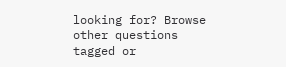looking for? Browse other questions tagged or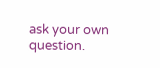ask your own question.